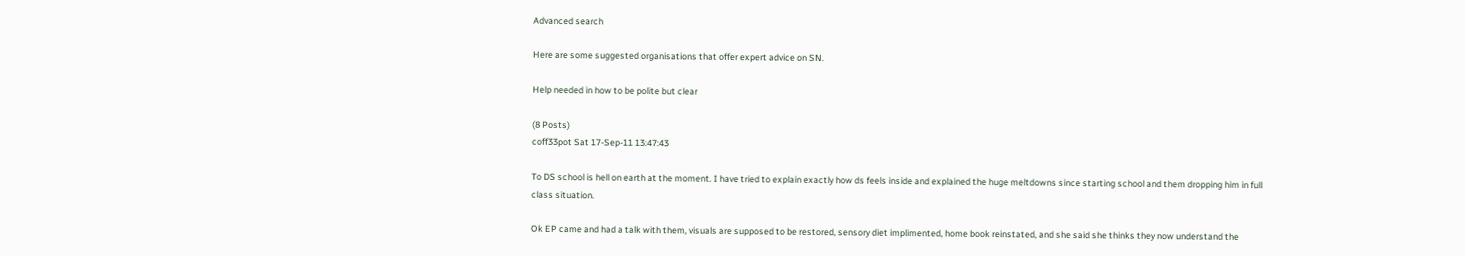Advanced search

Here are some suggested organisations that offer expert advice on SN.

Help needed in how to be polite but clear

(8 Posts)
coff33pot Sat 17-Sep-11 13:47:43

To DS school is hell on earth at the moment. I have tried to explain exactly how ds feels inside and explained the huge meltdowns since starting school and them dropping him in full class situation.

Ok EP came and had a talk with them, visuals are supposed to be restored, sensory diet implimented, home book reinstated, and she said she thinks they now understand the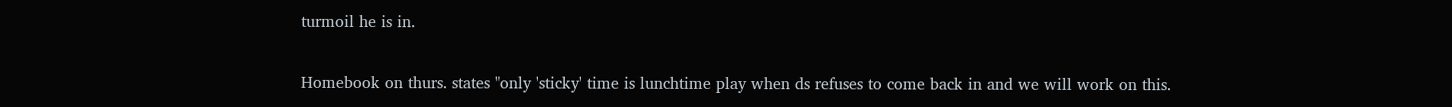turmoil he is in.

Homebook on thurs. states "only 'sticky' time is lunchtime play when ds refuses to come back in and we will work on this.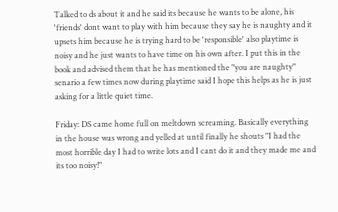Talked to ds about it and he said its because he wants to be alone, his 'friends' dont want to play with him because they say he is naughty and it upsets him because he is trying hard to be 'responsible' also playtime is noisy and he just wants to have time on his own after. I put this in the book and advised them that he has mentioned the "you are naughty" senario a few times now during playtime said I hope this helps as he is just asking for a little quiet time.

Friday: DS came home full on meltdown screaming. Basically everything in the house was wrong and yelled at until finally he shouts "I had the most horrible day I had to write lots and I cant do it and they made me and its too noisy!"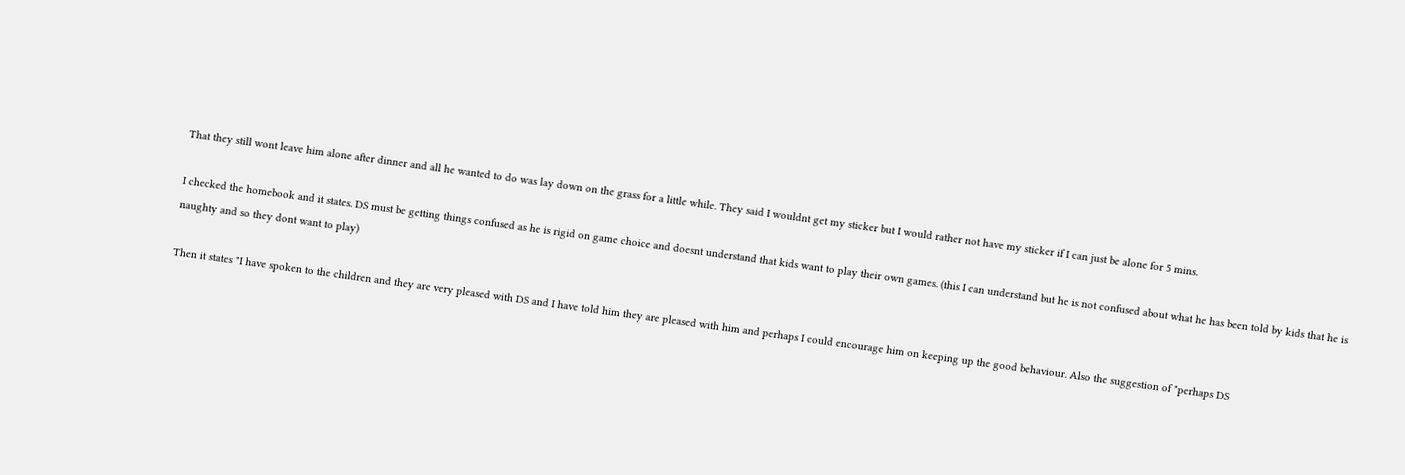That they still wont leave him alone after dinner and all he wanted to do was lay down on the grass for a little while. They said I wouldnt get my sticker but I would rather not have my sticker if I can just be alone for 5 mins.

I checked the homebook and it states. DS must be getting things confused as he is rigid on game choice and doesnt understand that kids want to play their own games. (this I can understand but he is not confused about what he has been told by kids that he is naughty and so they dont want to play)

Then it states "I have spoken to the children and they are very pleased with DS and I have told him they are pleased with him and perhaps I could encourage him on keeping up the good behaviour. Also the suggestion of "perhaps DS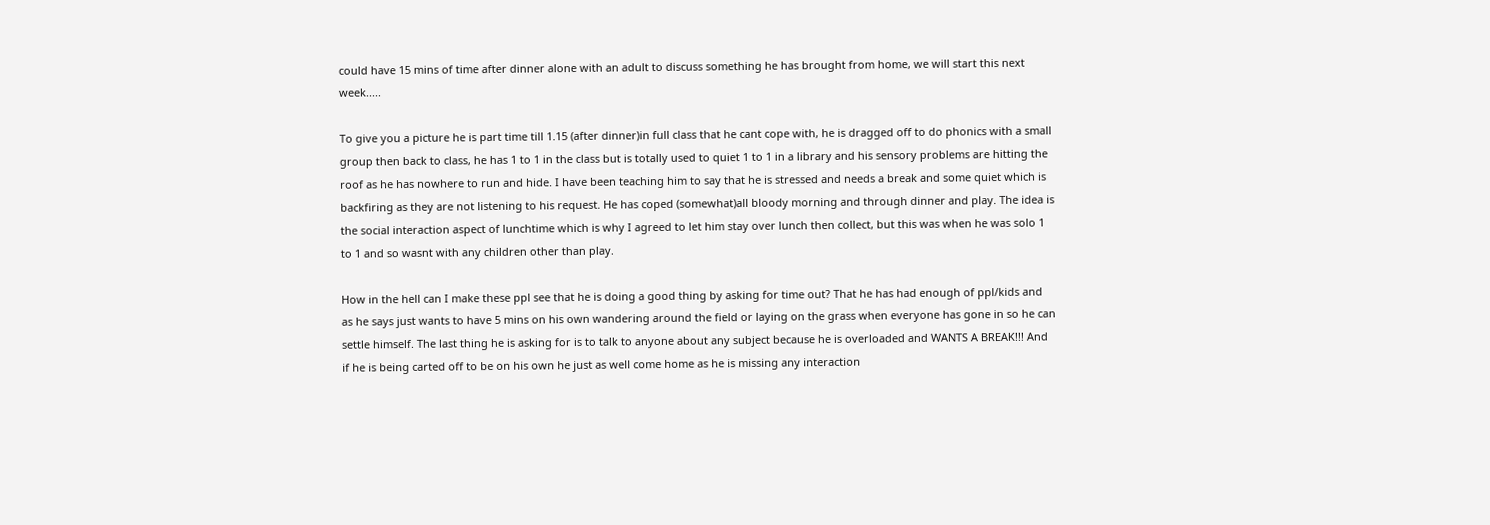could have 15 mins of time after dinner alone with an adult to discuss something he has brought from home, we will start this next week.....

To give you a picture he is part time till 1.15 (after dinner)in full class that he cant cope with, he is dragged off to do phonics with a small group then back to class, he has 1 to 1 in the class but is totally used to quiet 1 to 1 in a library and his sensory problems are hitting the roof as he has nowhere to run and hide. I have been teaching him to say that he is stressed and needs a break and some quiet which is backfiring as they are not listening to his request. He has coped (somewhat)all bloody morning and through dinner and play. The idea is the social interaction aspect of lunchtime which is why I agreed to let him stay over lunch then collect, but this was when he was solo 1 to 1 and so wasnt with any children other than play.

How in the hell can I make these ppl see that he is doing a good thing by asking for time out? That he has had enough of ppl/kids and as he says just wants to have 5 mins on his own wandering around the field or laying on the grass when everyone has gone in so he can settle himself. The last thing he is asking for is to talk to anyone about any subject because he is overloaded and WANTS A BREAK!!! And if he is being carted off to be on his own he just as well come home as he is missing any interaction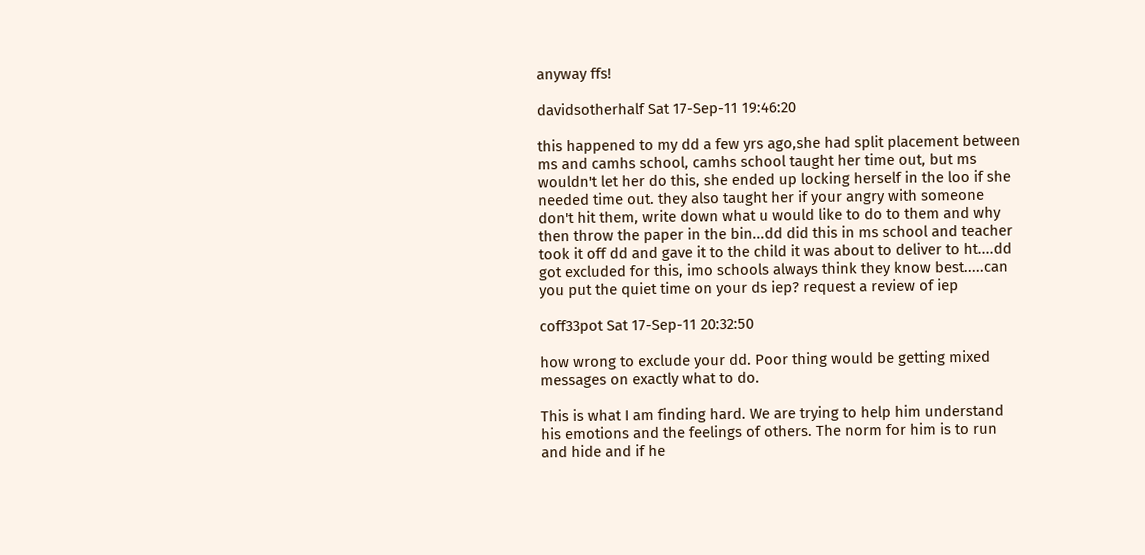anyway ffs!

davidsotherhalf Sat 17-Sep-11 19:46:20

this happened to my dd a few yrs ago,she had split placement between ms and camhs school, camhs school taught her time out, but ms wouldn't let her do this, she ended up locking herself in the loo if she needed time out. they also taught her if your angry with someone don't hit them, write down what u would like to do to them and why then throw the paper in the bin...dd did this in ms school and teacher took it off dd and gave it to the child it was about to deliver to ht....dd got excluded for this, imo schools always think they know best.....can you put the quiet time on your ds iep? request a review of iep

coff33pot Sat 17-Sep-11 20:32:50

how wrong to exclude your dd. Poor thing would be getting mixed messages on exactly what to do.

This is what I am finding hard. We are trying to help him understand his emotions and the feelings of others. The norm for him is to run and hide and if he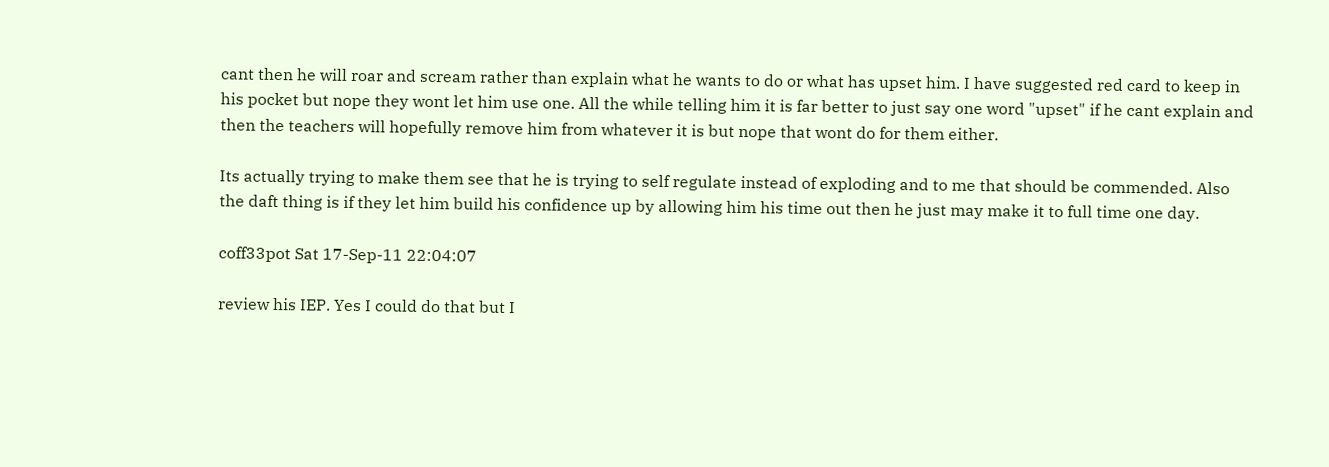cant then he will roar and scream rather than explain what he wants to do or what has upset him. I have suggested red card to keep in his pocket but nope they wont let him use one. All the while telling him it is far better to just say one word "upset" if he cant explain and then the teachers will hopefully remove him from whatever it is but nope that wont do for them either.

Its actually trying to make them see that he is trying to self regulate instead of exploding and to me that should be commended. Also the daft thing is if they let him build his confidence up by allowing him his time out then he just may make it to full time one day.

coff33pot Sat 17-Sep-11 22:04:07

review his IEP. Yes I could do that but I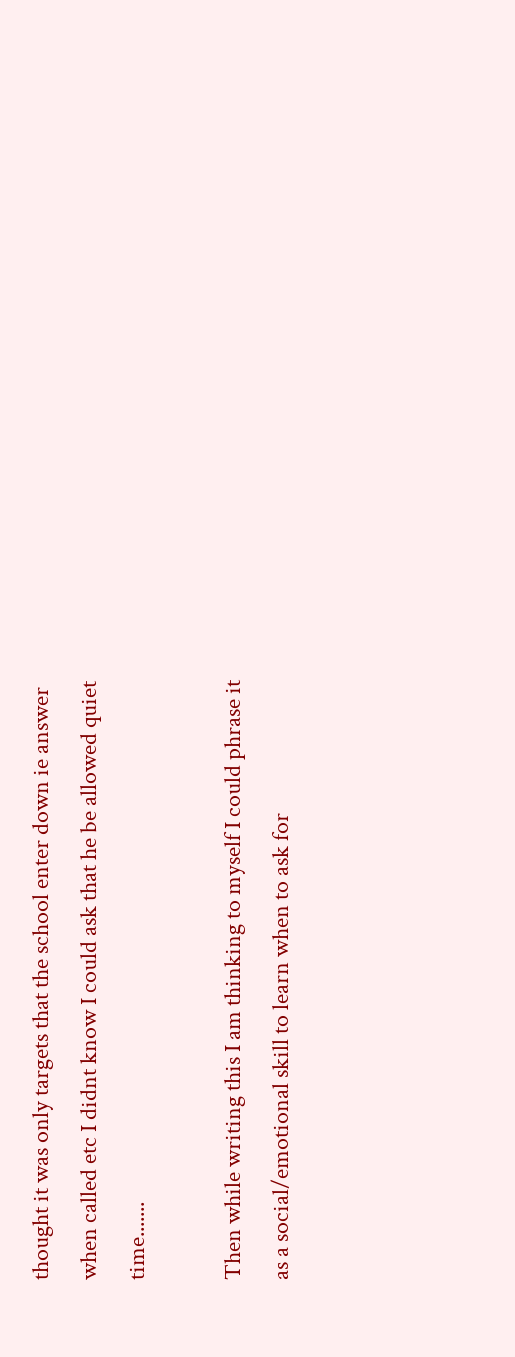thought it was only targets that the school enter down ie answer when called etc I didnt know I could ask that he be allowed quiet time.......

Then while writing this I am thinking to myself I could phrase it as a social/emotional skill to learn when to ask for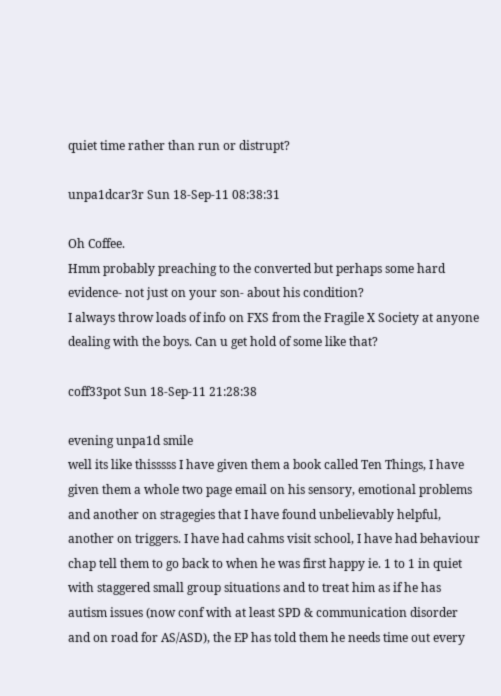quiet time rather than run or distrupt?

unpa1dcar3r Sun 18-Sep-11 08:38:31

Oh Coffee.
Hmm probably preaching to the converted but perhaps some hard evidence- not just on your son- about his condition?
I always throw loads of info on FXS from the Fragile X Society at anyone dealing with the boys. Can u get hold of some like that?

coff33pot Sun 18-Sep-11 21:28:38

evening unpa1d smile
well its like thisssss I have given them a book called Ten Things, I have given them a whole two page email on his sensory, emotional problems and another on stragegies that I have found unbelievably helpful, another on triggers. I have had cahms visit school, I have had behaviour chap tell them to go back to when he was first happy ie. 1 to 1 in quiet with staggered small group situations and to treat him as if he has autism issues (now conf with at least SPD & communication disorder and on road for AS/ASD), the EP has told them he needs time out every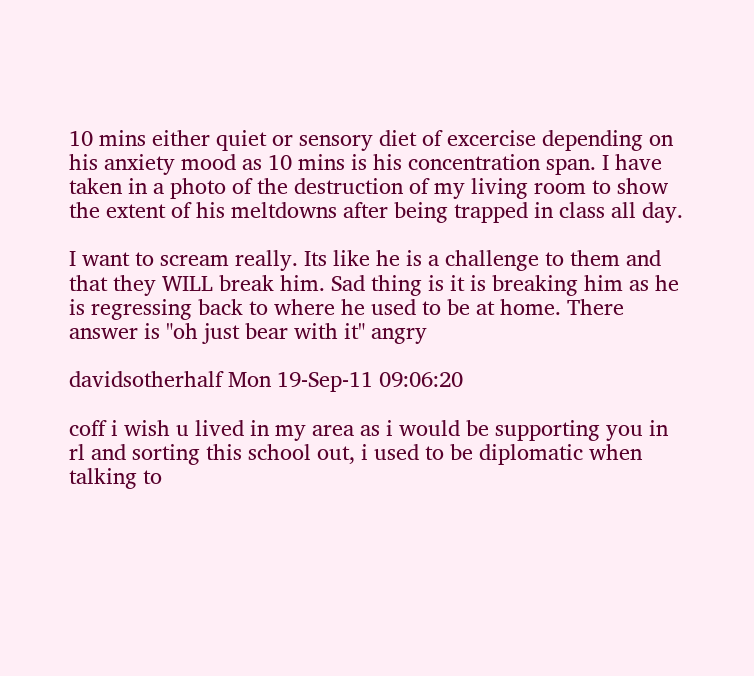10 mins either quiet or sensory diet of excercise depending on his anxiety mood as 10 mins is his concentration span. I have taken in a photo of the destruction of my living room to show the extent of his meltdowns after being trapped in class all day.

I want to scream really. Its like he is a challenge to them and that they WILL break him. Sad thing is it is breaking him as he is regressing back to where he used to be at home. There answer is "oh just bear with it" angry

davidsotherhalf Mon 19-Sep-11 09:06:20

coff i wish u lived in my area as i would be supporting you in rl and sorting this school out, i used to be diplomatic when talking to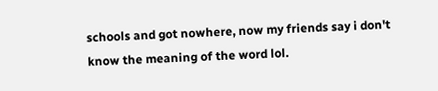schools and got nowhere, now my friends say i don't know the meaning of the word lol.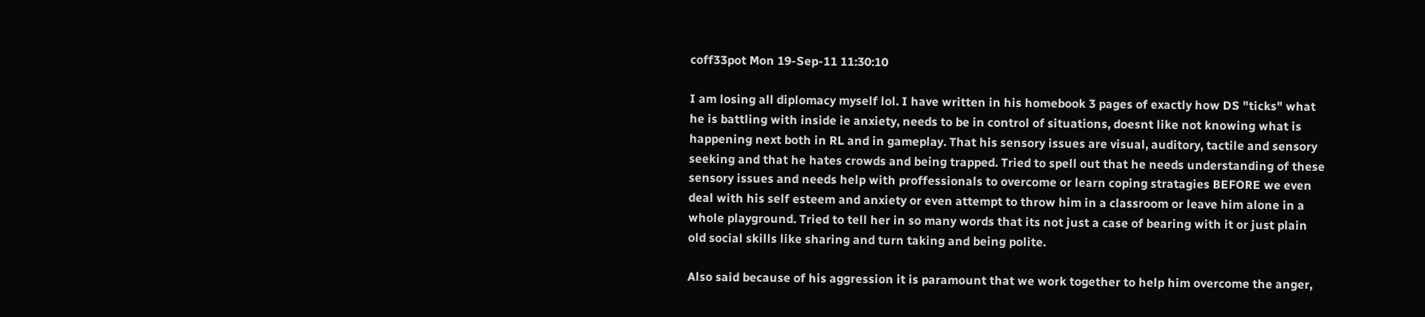coff33pot Mon 19-Sep-11 11:30:10

I am losing all diplomacy myself lol. I have written in his homebook 3 pages of exactly how DS "ticks" what he is battling with inside ie anxiety, needs to be in control of situations, doesnt like not knowing what is happening next both in RL and in gameplay. That his sensory issues are visual, auditory, tactile and sensory seeking and that he hates crowds and being trapped. Tried to spell out that he needs understanding of these sensory issues and needs help with proffessionals to overcome or learn coping stratagies BEFORE we even deal with his self esteem and anxiety or even attempt to throw him in a classroom or leave him alone in a whole playground. Tried to tell her in so many words that its not just a case of bearing with it or just plain old social skills like sharing and turn taking and being polite.

Also said because of his aggression it is paramount that we work together to help him overcome the anger,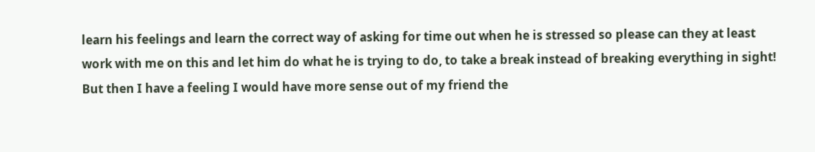learn his feelings and learn the correct way of asking for time out when he is stressed so please can they at least work with me on this and let him do what he is trying to do, to take a break instead of breaking everything in sight! But then I have a feeling I would have more sense out of my friend the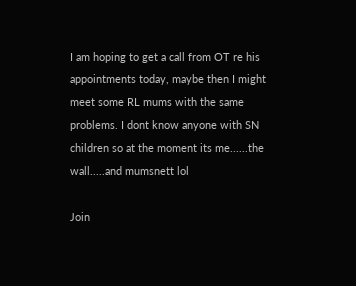I am hoping to get a call from OT re his appointments today, maybe then I might meet some RL mums with the same problems. I dont know anyone with SN children so at the moment its me......the wall.....and mumsnett lol

Join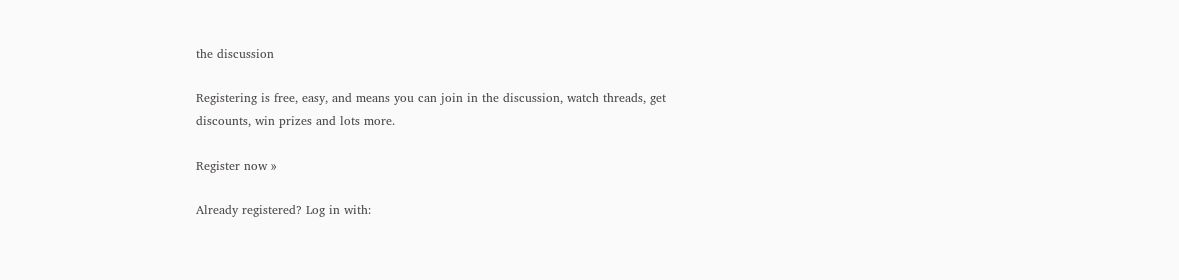the discussion

Registering is free, easy, and means you can join in the discussion, watch threads, get discounts, win prizes and lots more.

Register now »

Already registered? Log in with: